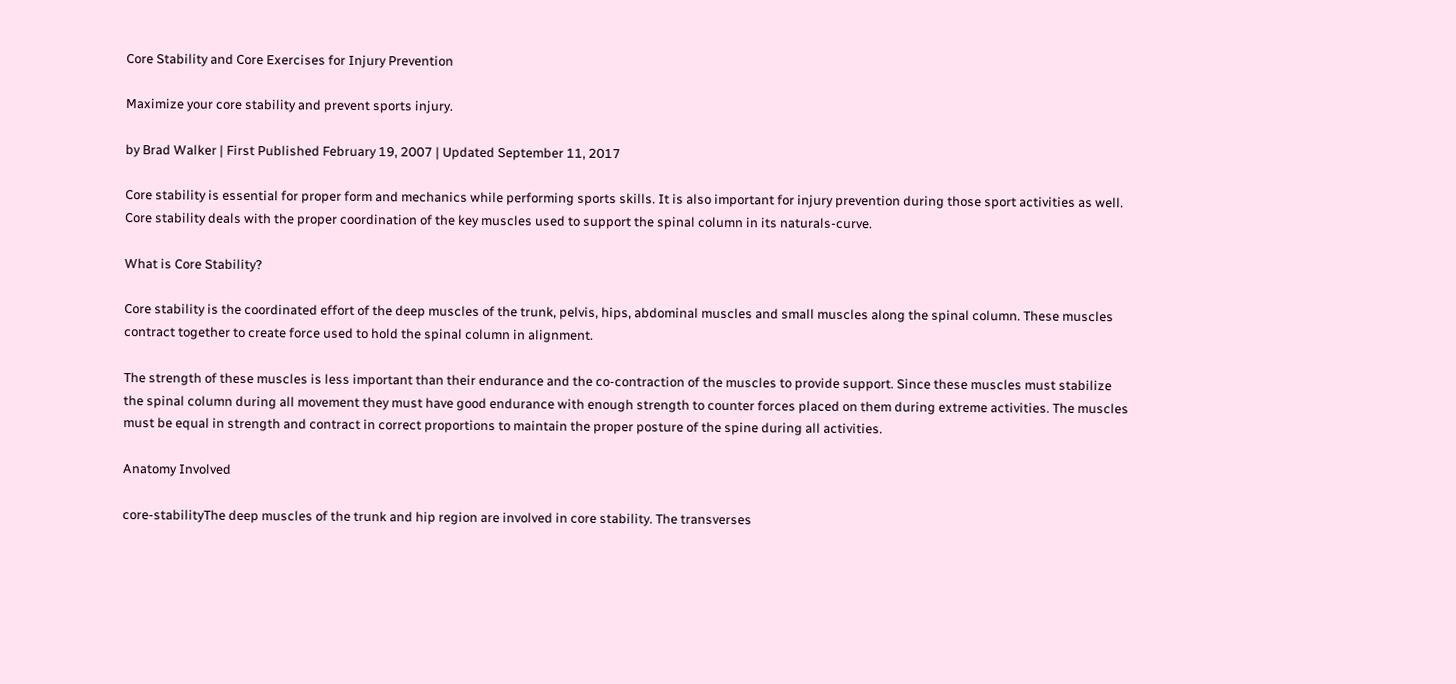Core Stability and Core Exercises for Injury Prevention

Maximize your core stability and prevent sports injury.

by Brad Walker | First Published February 19, 2007 | Updated September 11, 2017

Core stability is essential for proper form and mechanics while performing sports skills. It is also important for injury prevention during those sport activities as well. Core stability deals with the proper coordination of the key muscles used to support the spinal column in its naturals-curve.

What is Core Stability?

Core stability is the coordinated effort of the deep muscles of the trunk, pelvis, hips, abdominal muscles and small muscles along the spinal column. These muscles contract together to create force used to hold the spinal column in alignment.

The strength of these muscles is less important than their endurance and the co-contraction of the muscles to provide support. Since these muscles must stabilize the spinal column during all movement they must have good endurance with enough strength to counter forces placed on them during extreme activities. The muscles must be equal in strength and contract in correct proportions to maintain the proper posture of the spine during all activities.

Anatomy Involved

core-stabilityThe deep muscles of the trunk and hip region are involved in core stability. The transverses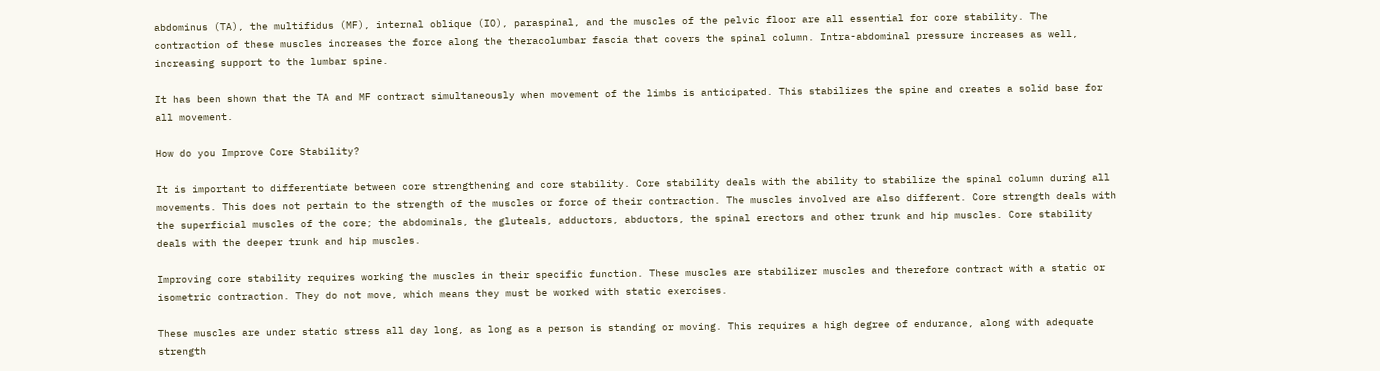abdominus (TA), the multifidus (MF), internal oblique (IO), paraspinal, and the muscles of the pelvic floor are all essential for core stability. The contraction of these muscles increases the force along the theracolumbar fascia that covers the spinal column. Intra-abdominal pressure increases as well, increasing support to the lumbar spine.

It has been shown that the TA and MF contract simultaneously when movement of the limbs is anticipated. This stabilizes the spine and creates a solid base for all movement.

How do you Improve Core Stability?

It is important to differentiate between core strengthening and core stability. Core stability deals with the ability to stabilize the spinal column during all movements. This does not pertain to the strength of the muscles or force of their contraction. The muscles involved are also different. Core strength deals with the superficial muscles of the core; the abdominals, the gluteals, adductors, abductors, the spinal erectors and other trunk and hip muscles. Core stability deals with the deeper trunk and hip muscles.

Improving core stability requires working the muscles in their specific function. These muscles are stabilizer muscles and therefore contract with a static or isometric contraction. They do not move, which means they must be worked with static exercises.

These muscles are under static stress all day long, as long as a person is standing or moving. This requires a high degree of endurance, along with adequate strength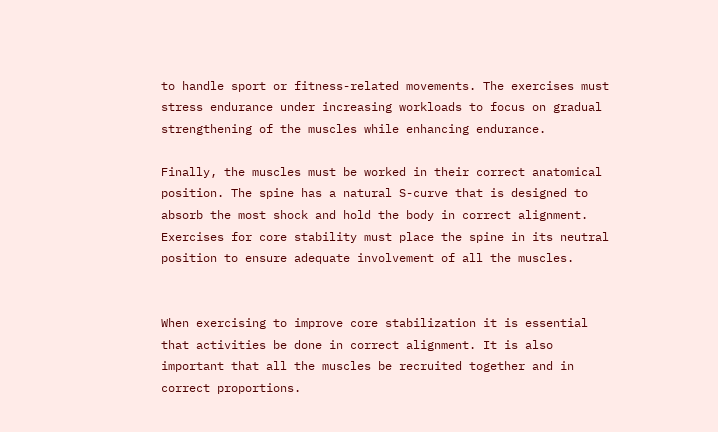to handle sport or fitness-related movements. The exercises must stress endurance under increasing workloads to focus on gradual strengthening of the muscles while enhancing endurance.

Finally, the muscles must be worked in their correct anatomical position. The spine has a natural S-curve that is designed to absorb the most shock and hold the body in correct alignment. Exercises for core stability must place the spine in its neutral position to ensure adequate involvement of all the muscles.


When exercising to improve core stabilization it is essential that activities be done in correct alignment. It is also important that all the muscles be recruited together and in correct proportions.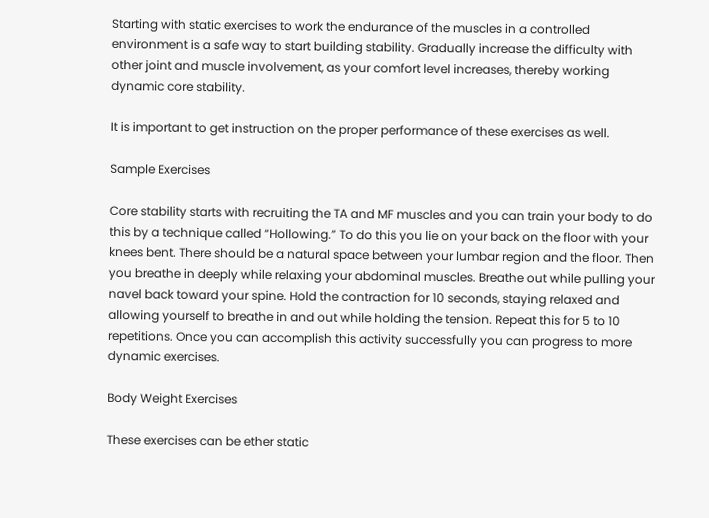Starting with static exercises to work the endurance of the muscles in a controlled environment is a safe way to start building stability. Gradually increase the difficulty with other joint and muscle involvement, as your comfort level increases, thereby working dynamic core stability.

It is important to get instruction on the proper performance of these exercises as well.

Sample Exercises

Core stability starts with recruiting the TA and MF muscles and you can train your body to do this by a technique called “Hollowing.” To do this you lie on your back on the floor with your knees bent. There should be a natural space between your lumbar region and the floor. Then you breathe in deeply while relaxing your abdominal muscles. Breathe out while pulling your navel back toward your spine. Hold the contraction for 10 seconds, staying relaxed and allowing yourself to breathe in and out while holding the tension. Repeat this for 5 to 10 repetitions. Once you can accomplish this activity successfully you can progress to more dynamic exercises.

Body Weight Exercises

These exercises can be ether static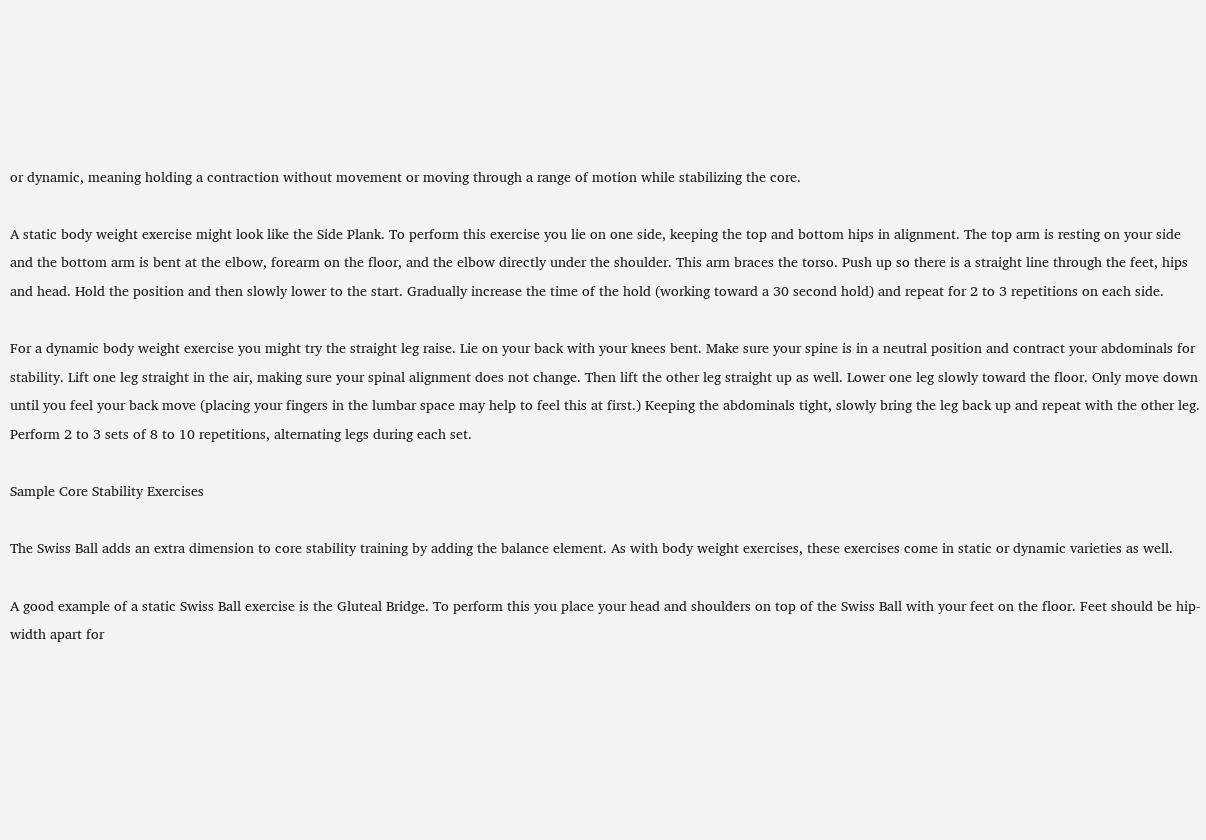or dynamic, meaning holding a contraction without movement or moving through a range of motion while stabilizing the core.

A static body weight exercise might look like the Side Plank. To perform this exercise you lie on one side, keeping the top and bottom hips in alignment. The top arm is resting on your side and the bottom arm is bent at the elbow, forearm on the floor, and the elbow directly under the shoulder. This arm braces the torso. Push up so there is a straight line through the feet, hips and head. Hold the position and then slowly lower to the start. Gradually increase the time of the hold (working toward a 30 second hold) and repeat for 2 to 3 repetitions on each side.

For a dynamic body weight exercise you might try the straight leg raise. Lie on your back with your knees bent. Make sure your spine is in a neutral position and contract your abdominals for stability. Lift one leg straight in the air, making sure your spinal alignment does not change. Then lift the other leg straight up as well. Lower one leg slowly toward the floor. Only move down until you feel your back move (placing your fingers in the lumbar space may help to feel this at first.) Keeping the abdominals tight, slowly bring the leg back up and repeat with the other leg. Perform 2 to 3 sets of 8 to 10 repetitions, alternating legs during each set.

Sample Core Stability Exercises

The Swiss Ball adds an extra dimension to core stability training by adding the balance element. As with body weight exercises, these exercises come in static or dynamic varieties as well.

A good example of a static Swiss Ball exercise is the Gluteal Bridge. To perform this you place your head and shoulders on top of the Swiss Ball with your feet on the floor. Feet should be hip-width apart for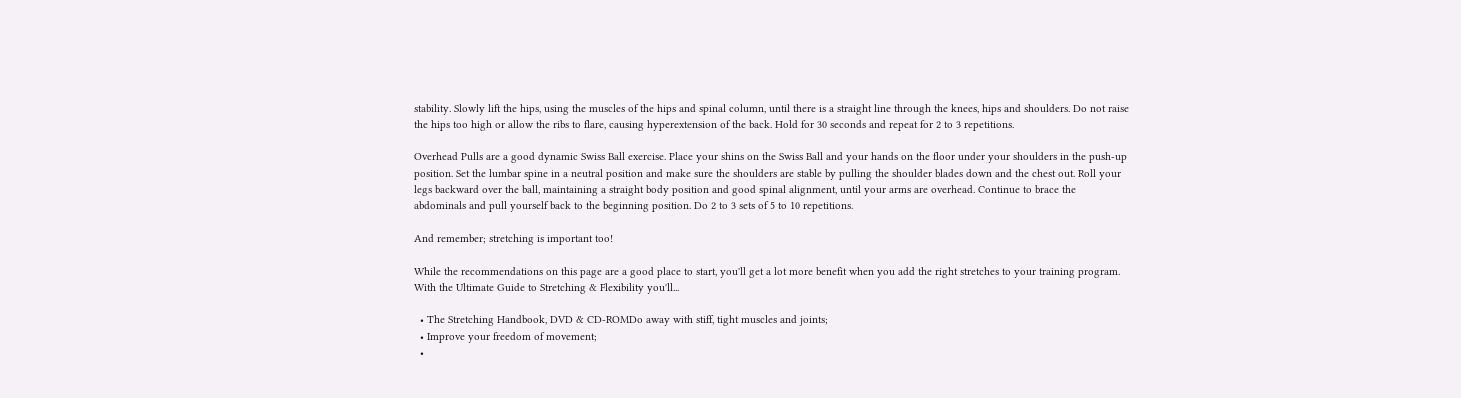stability. Slowly lift the hips, using the muscles of the hips and spinal column, until there is a straight line through the knees, hips and shoulders. Do not raise the hips too high or allow the ribs to flare, causing hyperextension of the back. Hold for 30 seconds and repeat for 2 to 3 repetitions.

Overhead Pulls are a good dynamic Swiss Ball exercise. Place your shins on the Swiss Ball and your hands on the floor under your shoulders in the push-up position. Set the lumbar spine in a neutral position and make sure the shoulders are stable by pulling the shoulder blades down and the chest out. Roll your legs backward over the ball, maintaining a straight body position and good spinal alignment, until your arms are overhead. Continue to brace the abdominals and pull yourself back to the beginning position. Do 2 to 3 sets of 5 to 10 repetitions.

And remember; stretching is important too!

While the recommendations on this page are a good place to start, you'll get a lot more benefit when you add the right stretches to your training program. With the Ultimate Guide to Stretching & Flexibility you'll...

  • The Stretching Handbook, DVD & CD-ROMDo away with stiff, tight muscles and joints;
  • Improve your freedom of movement;
  •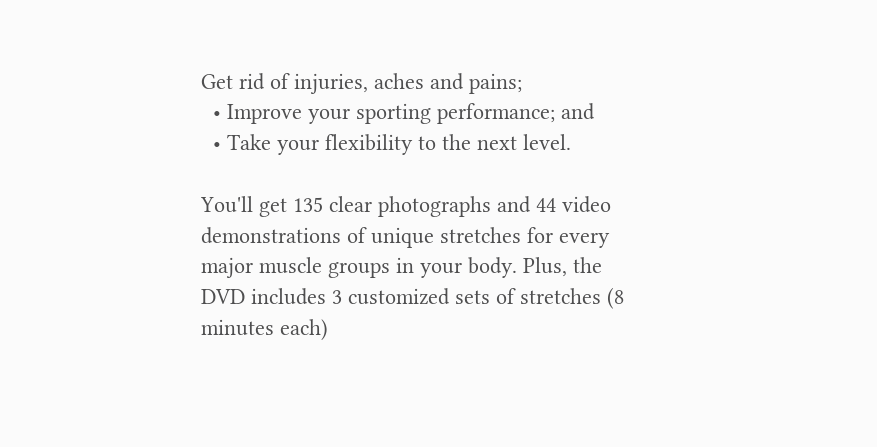Get rid of injuries, aches and pains;
  • Improve your sporting performance; and
  • Take your flexibility to the next level.

You'll get 135 clear photographs and 44 video demonstrations of unique stretches for every major muscle groups in your body. Plus, the DVD includes 3 customized sets of stretches (8 minutes each)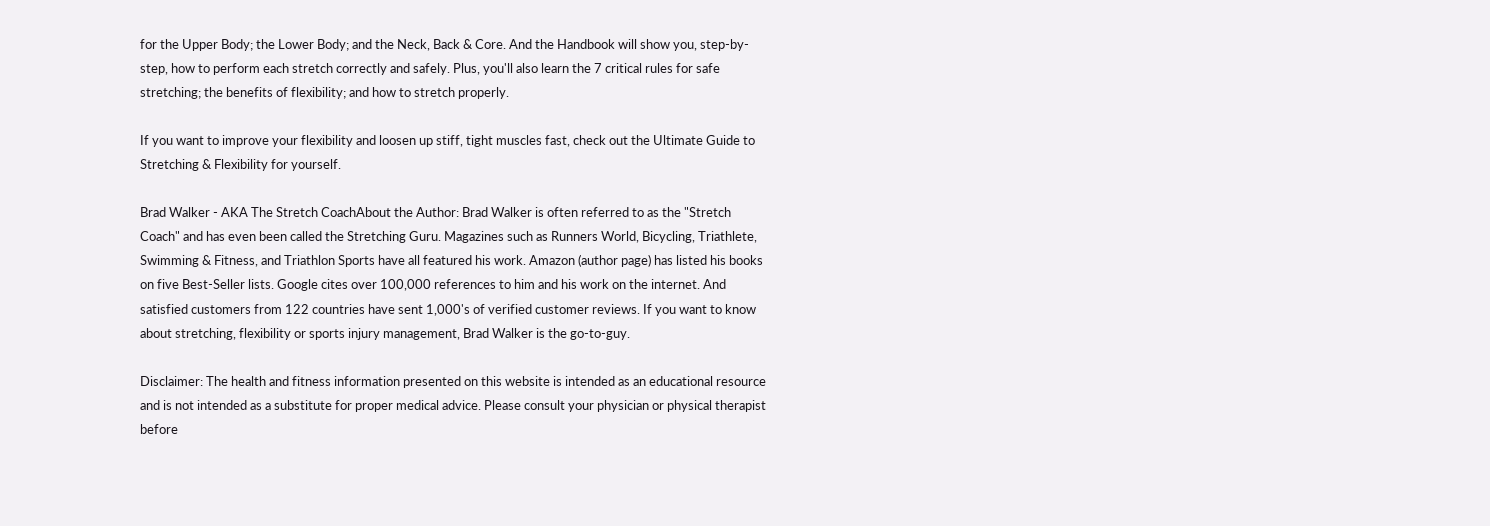for the Upper Body; the Lower Body; and the Neck, Back & Core. And the Handbook will show you, step-by-step, how to perform each stretch correctly and safely. Plus, you'll also learn the 7 critical rules for safe stretching; the benefits of flexibility; and how to stretch properly.

If you want to improve your flexibility and loosen up stiff, tight muscles fast, check out the Ultimate Guide to Stretching & Flexibility for yourself.

Brad Walker - AKA The Stretch CoachAbout the Author: Brad Walker is often referred to as the "Stretch Coach" and has even been called the Stretching Guru. Magazines such as Runners World, Bicycling, Triathlete, Swimming & Fitness, and Triathlon Sports have all featured his work. Amazon (author page) has listed his books on five Best-Seller lists. Google cites over 100,000 references to him and his work on the internet. And satisfied customers from 122 countries have sent 1,000's of verified customer reviews. If you want to know about stretching, flexibility or sports injury management, Brad Walker is the go-to-guy.

Disclaimer: The health and fitness information presented on this website is intended as an educational resource and is not intended as a substitute for proper medical advice. Please consult your physician or physical therapist before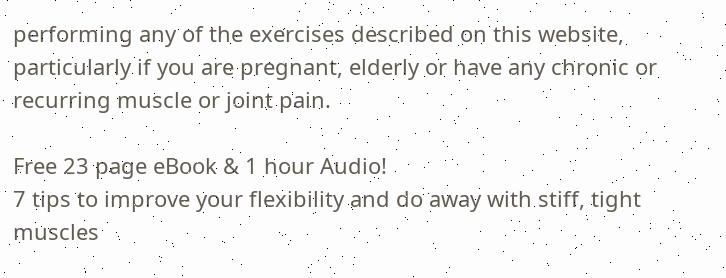performing any of the exercises described on this website, particularly if you are pregnant, elderly or have any chronic or recurring muscle or joint pain.

Free 23 page eBook & 1 hour Audio!
7 tips to improve your flexibility and do away with stiff, tight muscles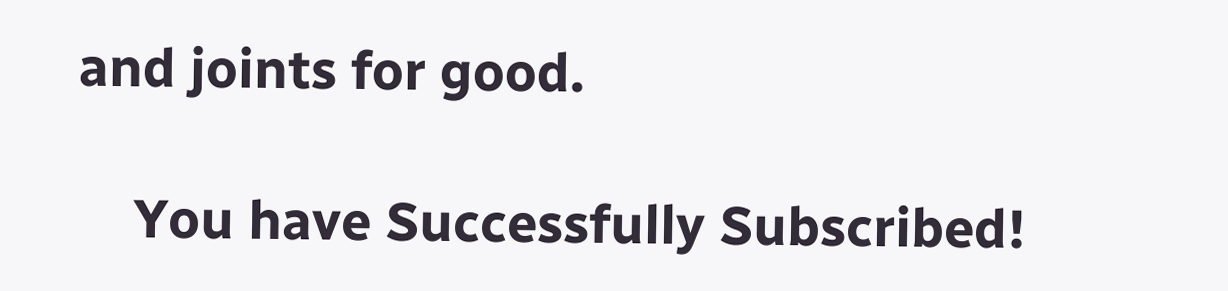and joints for good.

    You have Successfully Subscribed!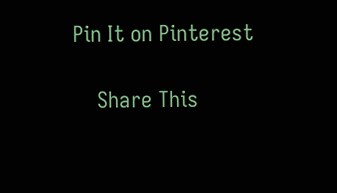Pin It on Pinterest

    Share This